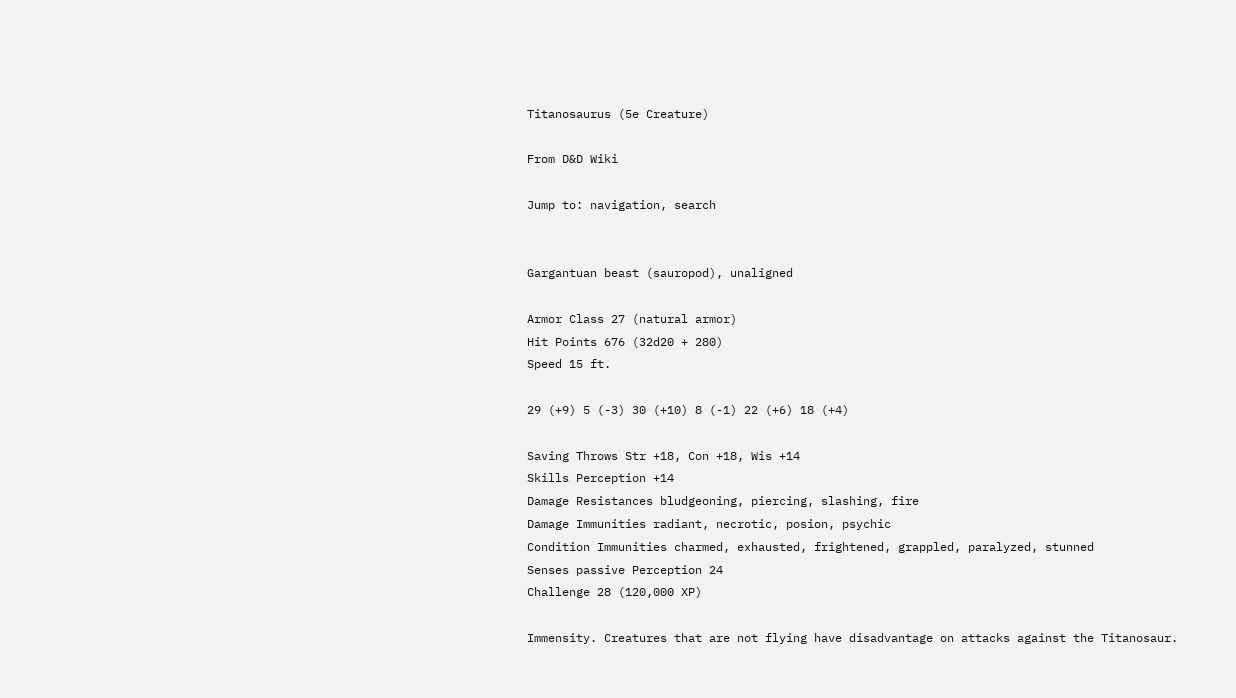Titanosaurus (5e Creature)

From D&D Wiki

Jump to: navigation, search


Gargantuan beast (sauropod), unaligned

Armor Class 27 (natural armor)
Hit Points 676 (32d20 + 280)
Speed 15 ft.

29 (+9) 5 (-3) 30 (+10) 8 (-1) 22 (+6) 18 (+4)

Saving Throws Str +18, Con +18, Wis +14
Skills Perception +14
Damage Resistances bludgeoning, piercing, slashing, fire
Damage Immunities radiant, necrotic, posion, psychic
Condition Immunities charmed, exhausted, frightened, grappled, paralyzed, stunned
Senses passive Perception 24
Challenge 28 (120,000 XP)

Immensity. Creatures that are not flying have disadvantage on attacks against the Titanosaur.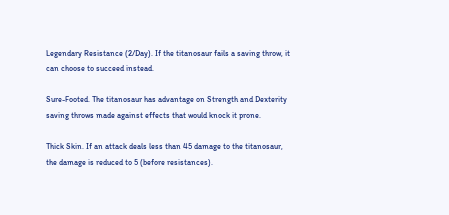Legendary Resistance (2/Day). If the titanosaur fails a saving throw, it can choose to succeed instead.

Sure-Footed. The titanosaur has advantage on Strength and Dexterity saving throws made against effects that would knock it prone.

Thick Skin. If an attack deals less than 45 damage to the titanosaur, the damage is reduced to 5 (before resistances).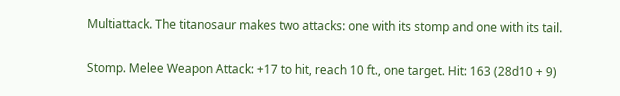Multiattack. The titanosaur makes two attacks: one with its stomp and one with its tail.

Stomp. Melee Weapon Attack: +17 to hit, reach 10 ft., one target. Hit: 163 (28d10 + 9)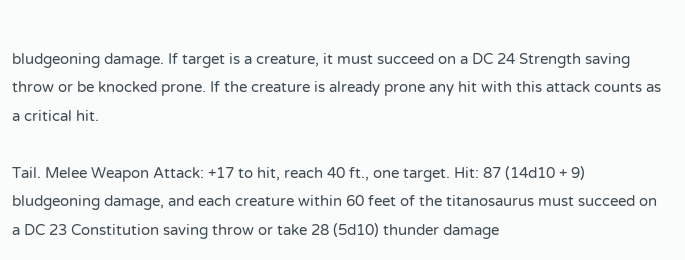bludgeoning damage. If target is a creature, it must succeed on a DC 24 Strength saving throw or be knocked prone. If the creature is already prone any hit with this attack counts as a critical hit.

Tail. Melee Weapon Attack: +17 to hit, reach 40 ft., one target. Hit: 87 (14d10 + 9) bludgeoning damage, and each creature within 60 feet of the titanosaurus must succeed on a DC 23 Constitution saving throw or take 28 (5d10) thunder damage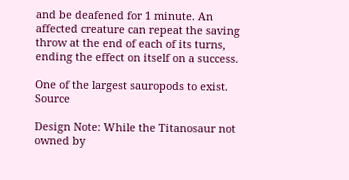and be deafened for 1 minute. An affected creature can repeat the saving throw at the end of each of its turns, ending the effect on itself on a success.

One of the largest sauropods to exist. Source

Design Note: While the Titanosaur not owned by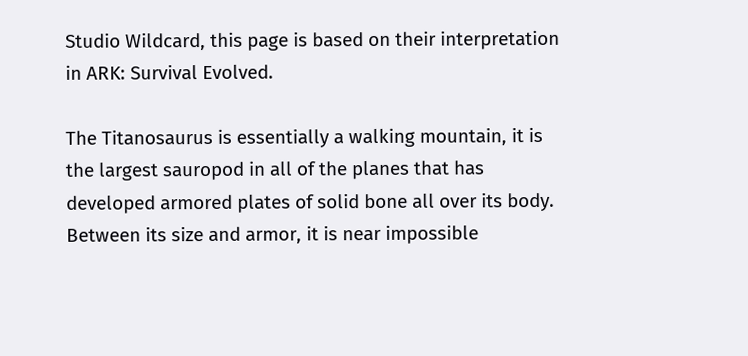Studio Wildcard, this page is based on their interpretation in ARK: Survival Evolved.

The Titanosaurus is essentially a walking mountain, it is the largest sauropod in all of the planes that has developed armored plates of solid bone all over its body. Between its size and armor, it is near impossible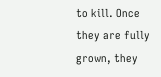to kill. Once they are fully grown, they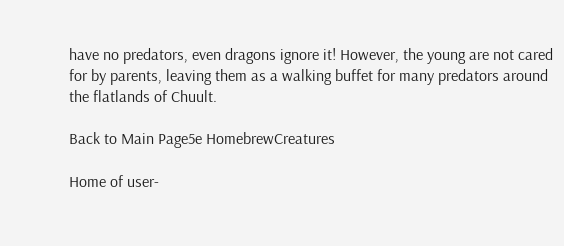have no predators, even dragons ignore it! However, the young are not cared for by parents, leaving them as a walking buffet for many predators around the flatlands of Chuult.

Back to Main Page5e HomebrewCreatures

Home of user-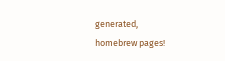generated,
homebrew pages!